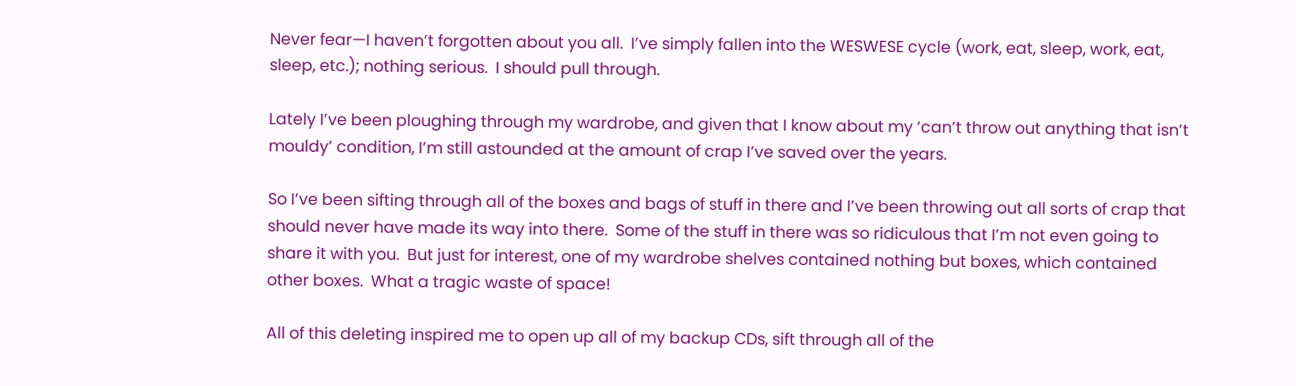Never fear—I haven’t forgotten about you all.  I’ve simply fallen into the WESWESE cycle (work, eat, sleep, work, eat, sleep, etc.); nothing serious.  I should pull through.

Lately I’ve been ploughing through my wardrobe, and given that I know about my ‘can’t throw out anything that isn’t mouldy’ condition, I’m still astounded at the amount of crap I’ve saved over the years.

So I’ve been sifting through all of the boxes and bags of stuff in there and I’ve been throwing out all sorts of crap that should never have made its way into there.  Some of the stuff in there was so ridiculous that I’m not even going to share it with you.  But just for interest, one of my wardrobe shelves contained nothing but boxes, which contained other boxes.  What a tragic waste of space!

All of this deleting inspired me to open up all of my backup CDs, sift through all of the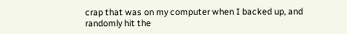crap that was on my computer when I backed up, and randomly hit the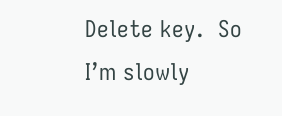Delete key.  So I’m slowly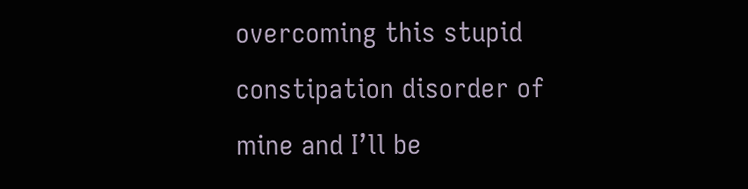overcoming this stupid constipation disorder of mine and I’ll be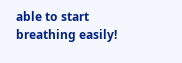able to start breathing easily!